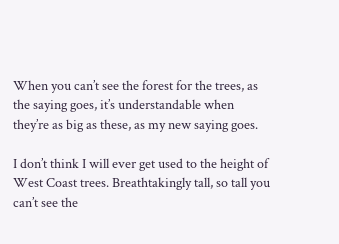When you can’t see the forest for the trees, as the saying goes, it’s understandable when they’re as big as these, as my new saying goes.

I don’t think I will ever get used to the height of West Coast trees. Breathtakingly tall, so tall you can’t see the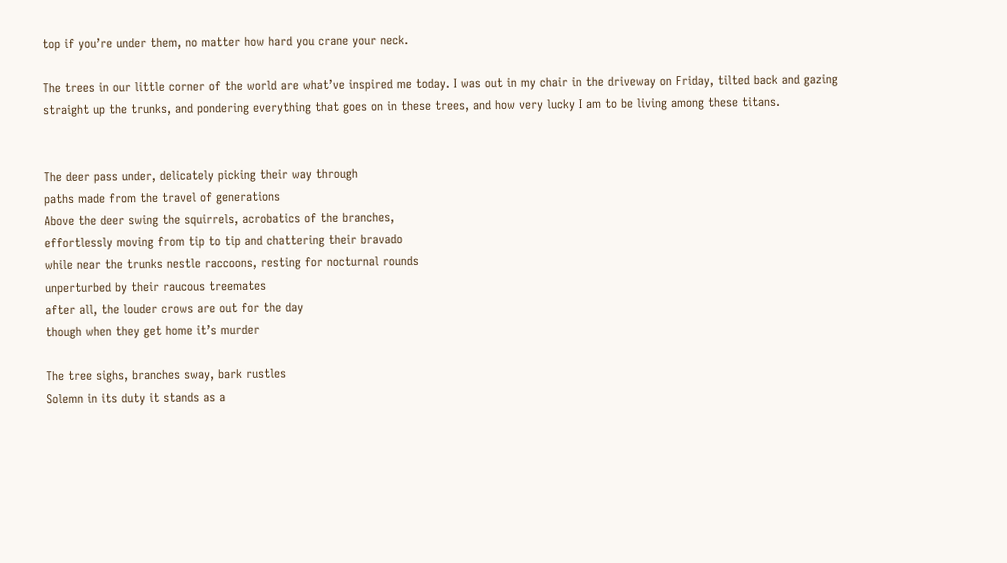top if you’re under them, no matter how hard you crane your neck.

The trees in our little corner of the world are what’ve inspired me today. I was out in my chair in the driveway on Friday, tilted back and gazing straight up the trunks, and pondering everything that goes on in these trees, and how very lucky I am to be living among these titans.


The deer pass under, delicately picking their way through
paths made from the travel of generations
Above the deer swing the squirrels, acrobatics of the branches,
effortlessly moving from tip to tip and chattering their bravado
while near the trunks nestle raccoons, resting for nocturnal rounds
unperturbed by their raucous treemates
after all, the louder crows are out for the day
though when they get home it’s murder

The tree sighs, branches sway, bark rustles
Solemn in its duty it stands as a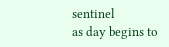sentinel
as day begins to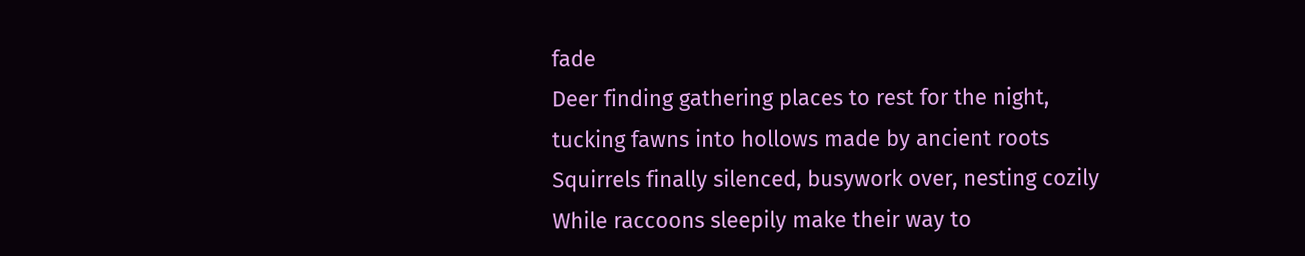fade
Deer finding gathering places to rest for the night,
tucking fawns into hollows made by ancient roots
Squirrels finally silenced, busywork over, nesting cozily
While raccoons sleepily make their way to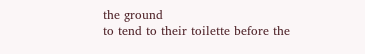the ground
to tend to their toilette before the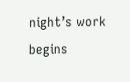night’s work begins